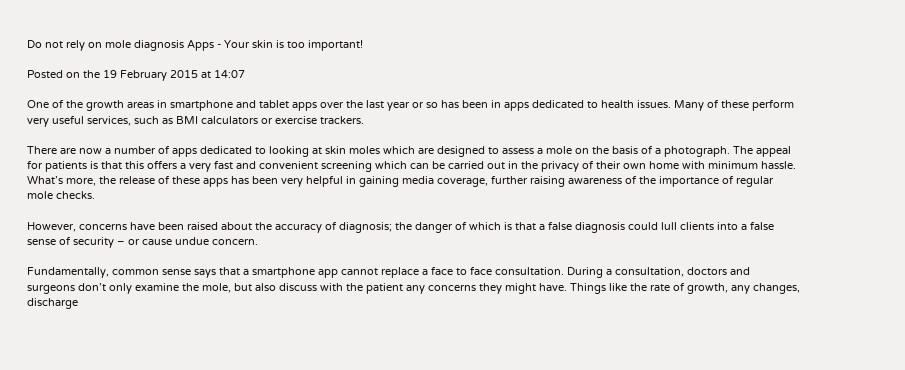Do not rely on mole diagnosis Apps - Your skin is too important!

Posted on the 19 February 2015 at 14:07

One of the growth areas in smartphone and tablet apps over the last year or so has been in apps dedicated to health issues. Many of these perform very useful services, such as BMI calculators or exercise trackers.

There are now a number of apps dedicated to looking at skin moles which are designed to assess a mole on the basis of a photograph. The appeal for patients is that this offers a very fast and convenient screening which can be carried out in the privacy of their own home with minimum hassle. What’s more, the release of these apps has been very helpful in gaining media coverage, further raising awareness of the importance of regular mole checks.

However, concerns have been raised about the accuracy of diagnosis; the danger of which is that a false diagnosis could lull clients into a false sense of security – or cause undue concern.

Fundamentally, common sense says that a smartphone app cannot replace a face to face consultation. During a consultation, doctors and surgeons don’t only examine the mole, but also discuss with the patient any concerns they might have. Things like the rate of growth, any changes, discharge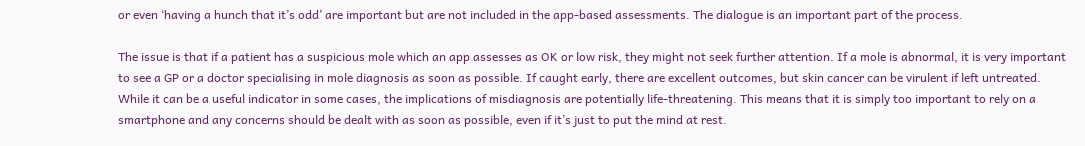or even ‘having a hunch that it’s odd’ are important but are not included in the app-based assessments. The dialogue is an important part of the process.

The issue is that if a patient has a suspicious mole which an app assesses as OK or low risk, they might not seek further attention. If a mole is abnormal, it is very important to see a GP or a doctor specialising in mole diagnosis as soon as possible. If caught early, there are excellent outcomes, but skin cancer can be virulent if left untreated. While it can be a useful indicator in some cases, the implications of misdiagnosis are potentially life-threatening. This means that it is simply too important to rely on a smartphone and any concerns should be dealt with as soon as possible, even if it’s just to put the mind at rest.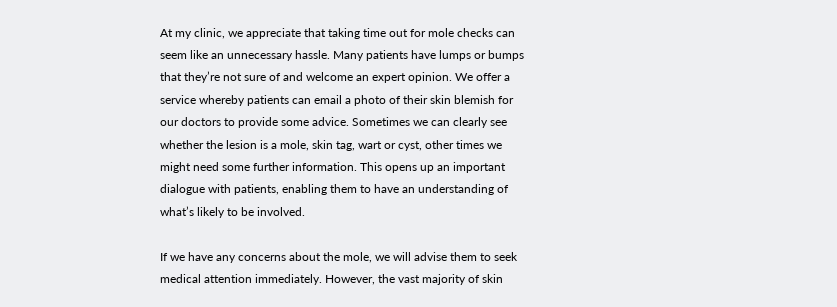At my clinic, we appreciate that taking time out for mole checks can seem like an unnecessary hassle. Many patients have lumps or bumps that they’re not sure of and welcome an expert opinion. We offer a service whereby patients can email a photo of their skin blemish for our doctors to provide some advice. Sometimes we can clearly see whether the lesion is a mole, skin tag, wart or cyst, other times we might need some further information. This opens up an important dialogue with patients, enabling them to have an understanding of what’s likely to be involved.

If we have any concerns about the mole, we will advise them to seek medical attention immediately. However, the vast majority of skin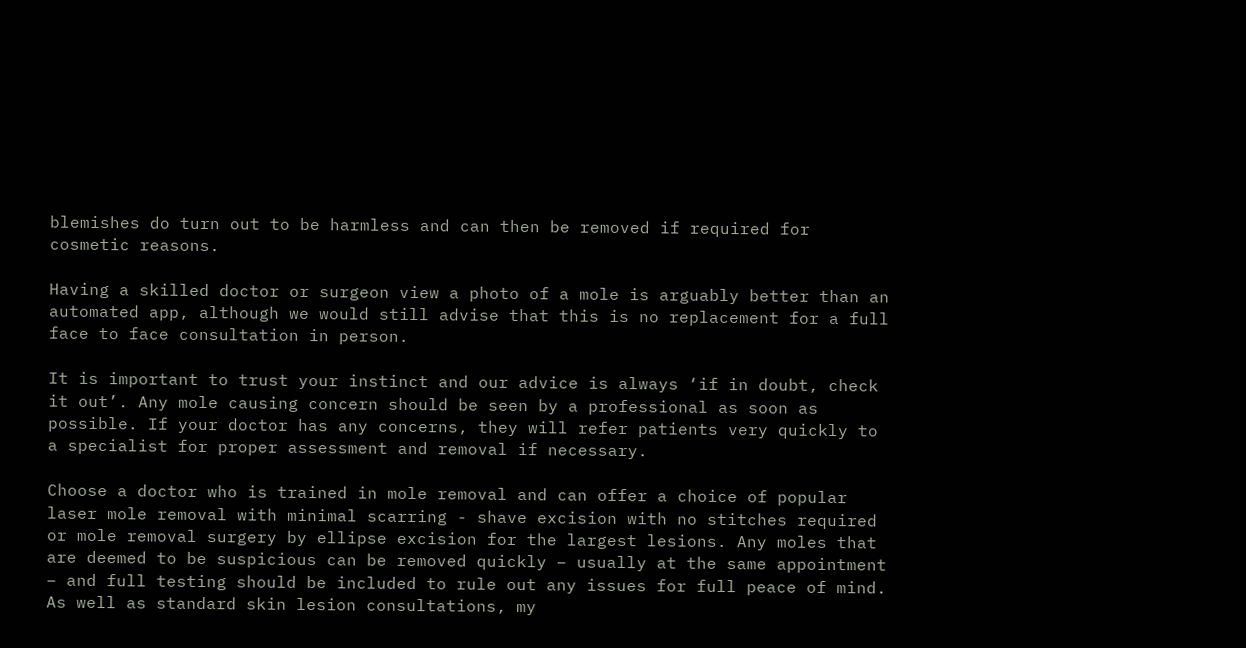blemishes do turn out to be harmless and can then be removed if required for cosmetic reasons.

Having a skilled doctor or surgeon view a photo of a mole is arguably better than an automated app, although we would still advise that this is no replacement for a full face to face consultation in person.

It is important to trust your instinct and our advice is always ‘if in doubt, check it out’. Any mole causing concern should be seen by a professional as soon as possible. If your doctor has any concerns, they will refer patients very quickly to a specialist for proper assessment and removal if necessary.

Choose a doctor who is trained in mole removal and can offer a choice of popular laser mole removal with minimal scarring - shave excision with no stitches required or mole removal surgery by ellipse excision for the largest lesions. Any moles that are deemed to be suspicious can be removed quickly – usually at the same appointment – and full testing should be included to rule out any issues for full peace of mind. As well as standard skin lesion consultations, my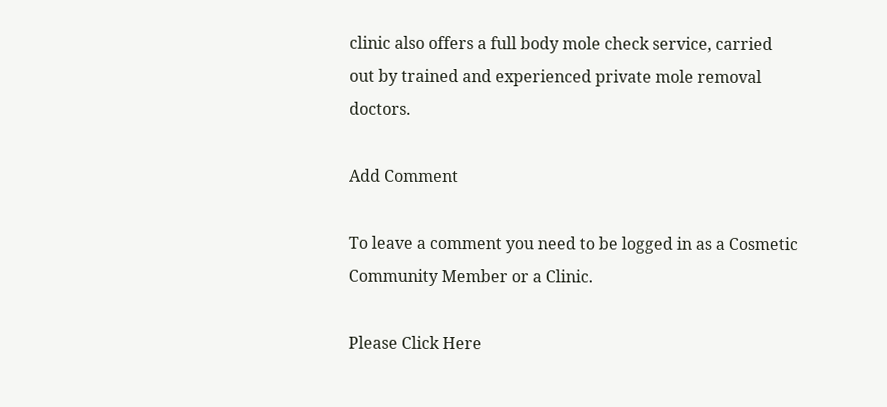clinic also offers a full body mole check service, carried out by trained and experienced private mole removal doctors.

Add Comment

To leave a comment you need to be logged in as a Cosmetic Community Member or a Clinic.

Please Click Here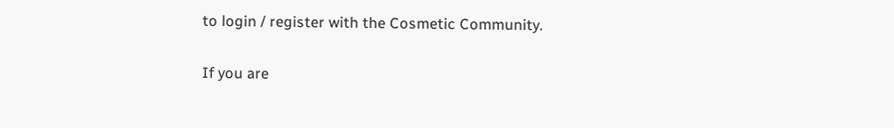to login / register with the Cosmetic Community.

If you are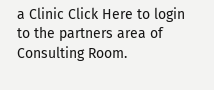a Clinic Click Here to login to the partners area of Consulting Room.